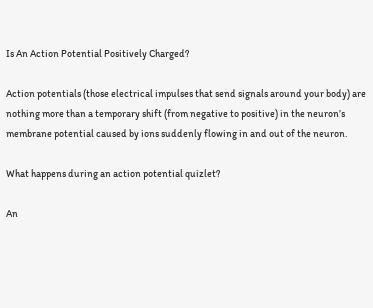Is An Action Potential Positively Charged?

Action potentials (those electrical impulses that send signals around your body) are nothing more than a temporary shift (from negative to positive) in the neuron’s membrane potential caused by ions suddenly flowing in and out of the neuron.

What happens during an action potential quizlet?

An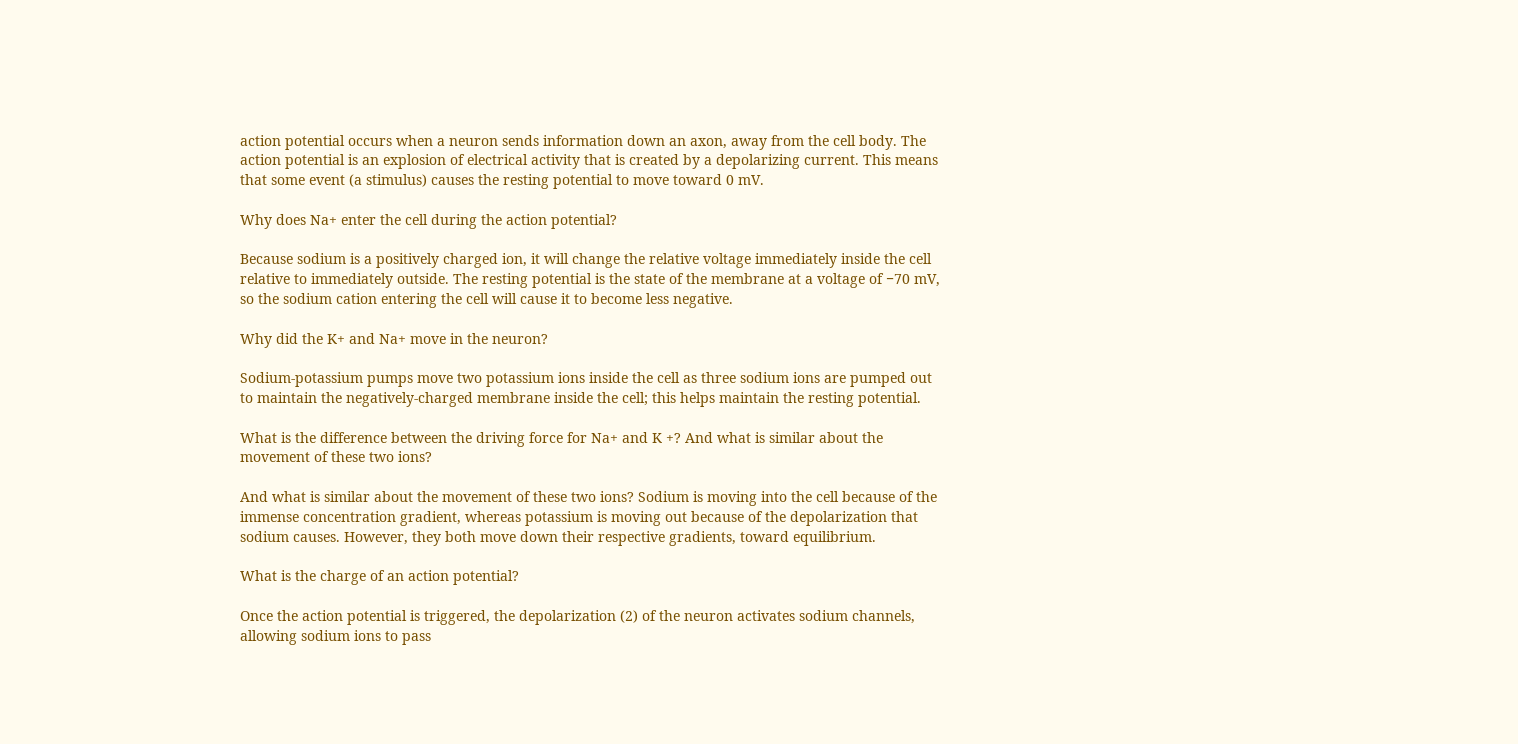action potential occurs when a neuron sends information down an axon, away from the cell body. The action potential is an explosion of electrical activity that is created by a depolarizing current. This means that some event (a stimulus) causes the resting potential to move toward 0 mV.

Why does Na+ enter the cell during the action potential?

Because sodium is a positively charged ion, it will change the relative voltage immediately inside the cell relative to immediately outside. The resting potential is the state of the membrane at a voltage of −70 mV, so the sodium cation entering the cell will cause it to become less negative.

Why did the K+ and Na+ move in the neuron?

Sodium-potassium pumps move two potassium ions inside the cell as three sodium ions are pumped out to maintain the negatively-charged membrane inside the cell; this helps maintain the resting potential.

What is the difference between the driving force for Na+ and K +? And what is similar about the movement of these two ions?

And what is similar about the movement of these two ions? Sodium is moving into the cell because of the immense concentration gradient, whereas potassium is moving out because of the depolarization that sodium causes. However, they both move down their respective gradients, toward equilibrium.

What is the charge of an action potential?

Once the action potential is triggered, the depolarization (2) of the neuron activates sodium channels, allowing sodium ions to pass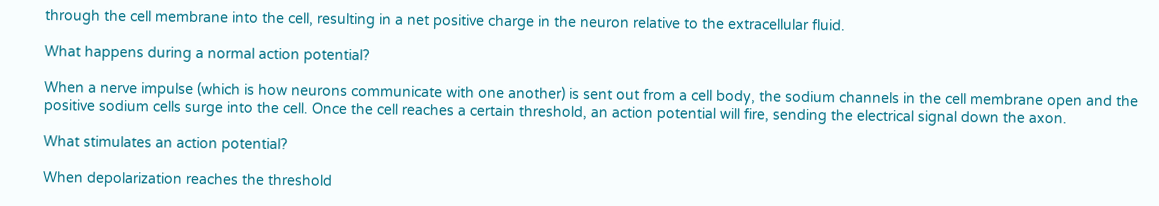through the cell membrane into the cell, resulting in a net positive charge in the neuron relative to the extracellular fluid.

What happens during a normal action potential?

When a nerve impulse (which is how neurons communicate with one another) is sent out from a cell body, the sodium channels in the cell membrane open and the positive sodium cells surge into the cell. Once the cell reaches a certain threshold, an action potential will fire, sending the electrical signal down the axon.

What stimulates an action potential?

When depolarization reaches the threshold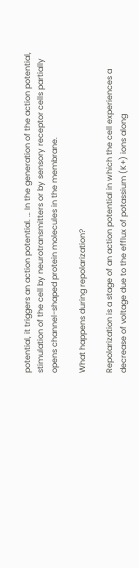potential, it triggers an action potential. … In the generation of the action potential, stimulation of the cell by neurotransmitters or by sensory receptor cells partially opens channel-shaped protein molecules in the membrane.

What happens during repolarization?

Repolarization is a stage of an action potential in which the cell experiences a decrease of voltage due to the efflux of potassium (K+) ions along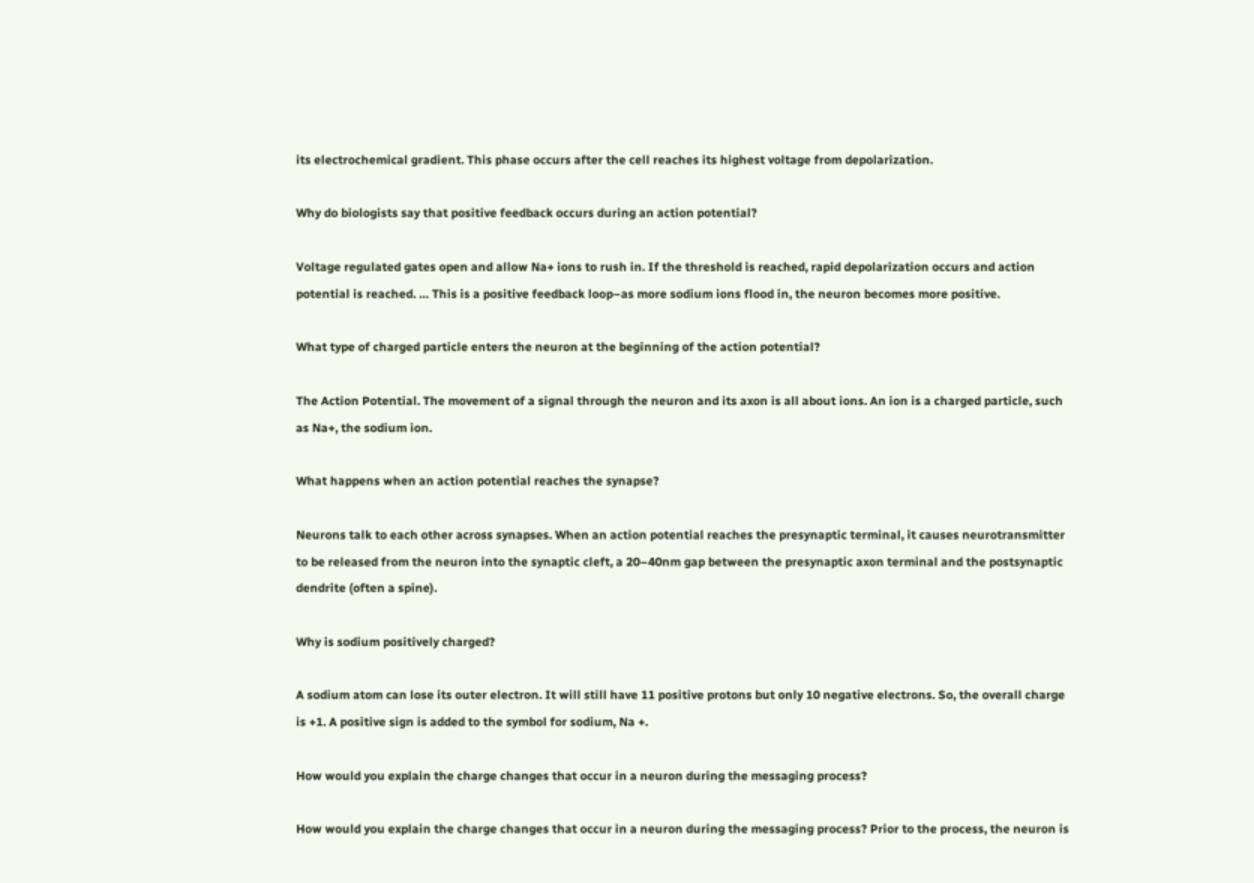its electrochemical gradient. This phase occurs after the cell reaches its highest voltage from depolarization.

Why do biologists say that positive feedback occurs during an action potential?

Voltage regulated gates open and allow Na+ ions to rush in. If the threshold is reached, rapid depolarization occurs and action potential is reached. … This is a positive feedback loop–as more sodium ions flood in, the neuron becomes more positive.

What type of charged particle enters the neuron at the beginning of the action potential?

The Action Potential. The movement of a signal through the neuron and its axon is all about ions. An ion is a charged particle, such as Na+, the sodium ion.

What happens when an action potential reaches the synapse?

Neurons talk to each other across synapses. When an action potential reaches the presynaptic terminal, it causes neurotransmitter to be released from the neuron into the synaptic cleft, a 20–40nm gap between the presynaptic axon terminal and the postsynaptic dendrite (often a spine).

Why is sodium positively charged?

A sodium atom can lose its outer electron. It will still have 11 positive protons but only 10 negative electrons. So, the overall charge is +1. A positive sign is added to the symbol for sodium, Na +.

How would you explain the charge changes that occur in a neuron during the messaging process?

How would you explain the charge changes that occur in a neuron during the messaging process? Prior to the process, the neuron is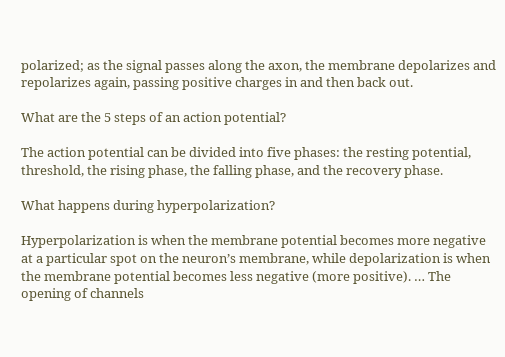polarized; as the signal passes along the axon, the membrane depolarizes and repolarizes again, passing positive charges in and then back out.

What are the 5 steps of an action potential?

The action potential can be divided into five phases: the resting potential, threshold, the rising phase, the falling phase, and the recovery phase.

What happens during hyperpolarization?

Hyperpolarization is when the membrane potential becomes more negative at a particular spot on the neuron’s membrane, while depolarization is when the membrane potential becomes less negative (more positive). … The opening of channels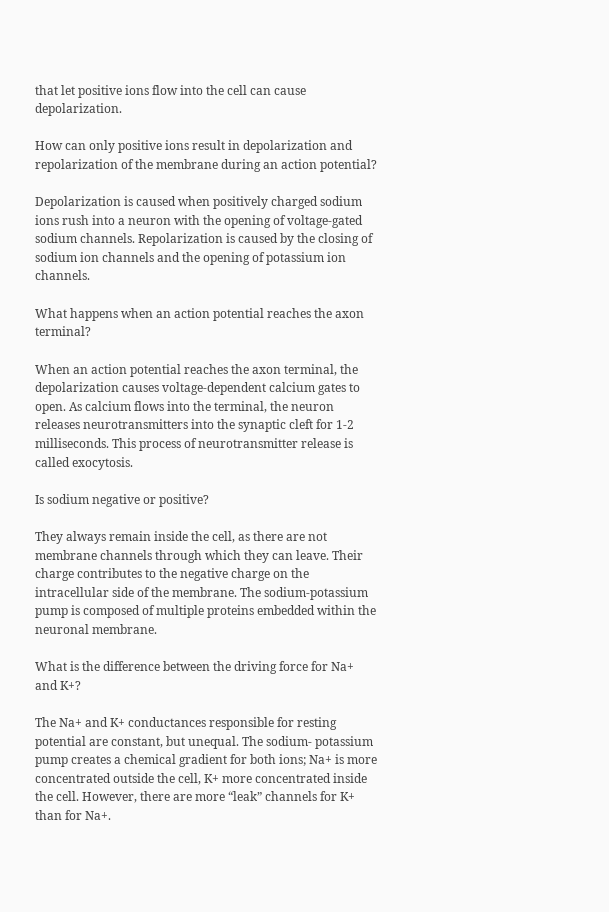that let positive ions flow into the cell can cause depolarization.

How can only positive ions result in depolarization and repolarization of the membrane during an action potential?

Depolarization is caused when positively charged sodium ions rush into a neuron with the opening of voltage-gated sodium channels. Repolarization is caused by the closing of sodium ion channels and the opening of potassium ion channels.

What happens when an action potential reaches the axon terminal?

When an action potential reaches the axon terminal, the depolarization causes voltage-dependent calcium gates to open. As calcium flows into the terminal, the neuron releases neurotransmitters into the synaptic cleft for 1-2 milliseconds. This process of neurotransmitter release is called exocytosis.

Is sodium negative or positive?

They always remain inside the cell, as there are not membrane channels through which they can leave. Their charge contributes to the negative charge on the intracellular side of the membrane. The sodium-potassium pump is composed of multiple proteins embedded within the neuronal membrane.

What is the difference between the driving force for Na+ and K+?

The Na+ and K+ conductances responsible for resting potential are constant, but unequal. The sodium- potassium pump creates a chemical gradient for both ions; Na+ is more concentrated outside the cell, K+ more concentrated inside the cell. However, there are more “leak” channels for K+ than for Na+.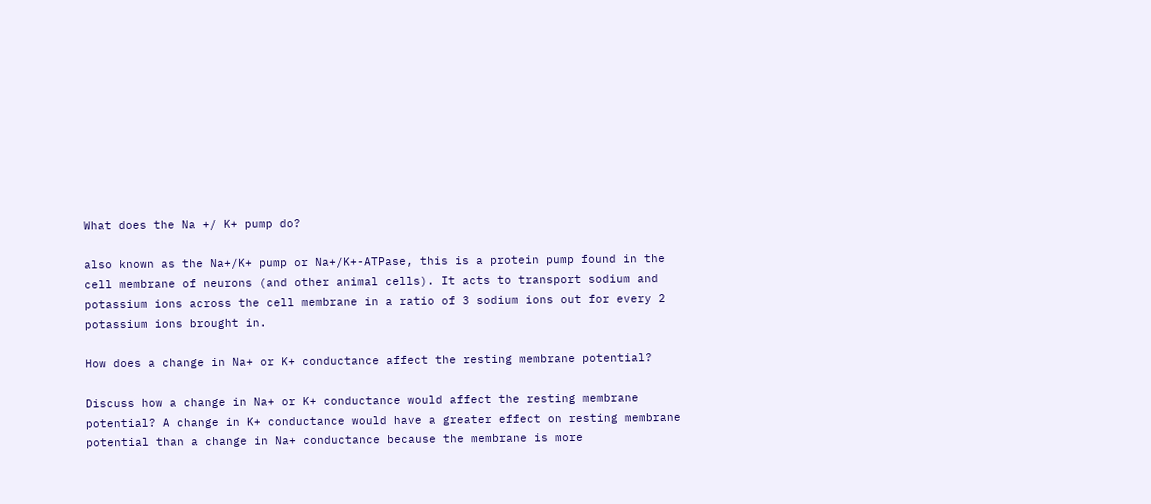What does the Na +/ K+ pump do?

also known as the Na+/K+ pump or Na+/K+-ATPase, this is a protein pump found in the cell membrane of neurons (and other animal cells). It acts to transport sodium and potassium ions across the cell membrane in a ratio of 3 sodium ions out for every 2 potassium ions brought in.

How does a change in Na+ or K+ conductance affect the resting membrane potential?

Discuss how a change in Na+ or K+ conductance would affect the resting membrane potential? A change in K+ conductance would have a greater effect on resting membrane potential than a change in Na+ conductance because the membrane is more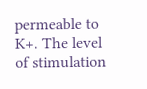permeable to K+. The level of stimulation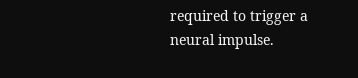required to trigger a neural impulse.